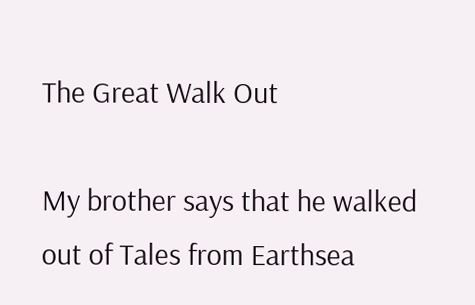The Great Walk Out

My brother says that he walked out of Tales from Earthsea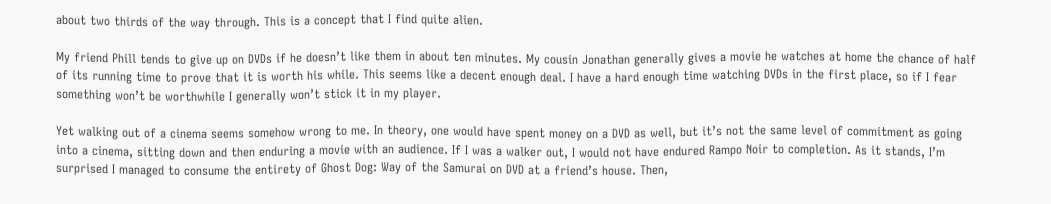about two thirds of the way through. This is a concept that I find quite alien.

My friend Phill tends to give up on DVDs if he doesn’t like them in about ten minutes. My cousin Jonathan generally gives a movie he watches at home the chance of half of its running time to prove that it is worth his while. This seems like a decent enough deal. I have a hard enough time watching DVDs in the first place, so if I fear something won’t be worthwhile I generally won’t stick it in my player.

Yet walking out of a cinema seems somehow wrong to me. In theory, one would have spent money on a DVD as well, but it’s not the same level of commitment as going into a cinema, sitting down and then enduring a movie with an audience. If I was a walker out, I would not have endured Rampo Noir to completion. As it stands, I’m surprised I managed to consume the entirety of Ghost Dog: Way of the Samurai on DVD at a friend’s house. Then,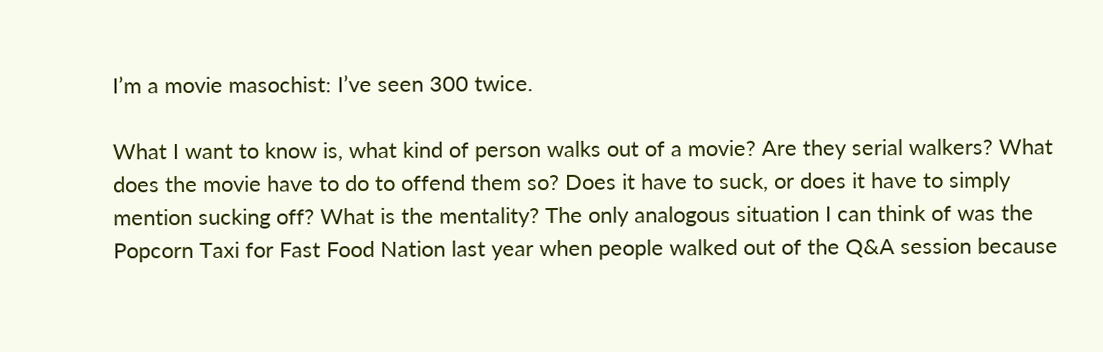I’m a movie masochist: I’ve seen 300 twice.

What I want to know is, what kind of person walks out of a movie? Are they serial walkers? What does the movie have to do to offend them so? Does it have to suck, or does it have to simply mention sucking off? What is the mentality? The only analogous situation I can think of was the Popcorn Taxi for Fast Food Nation last year when people walked out of the Q&A session because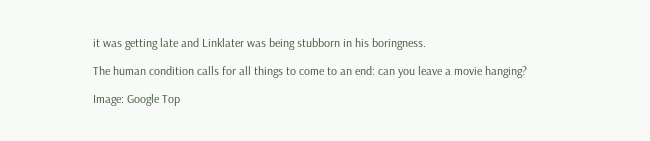it was getting late and Linklater was being stubborn in his boringness.

The human condition calls for all things to come to an end: can you leave a movie hanging?

Image: Google Top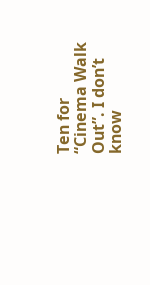Ten for “Cinema Walk Out”. I don’t know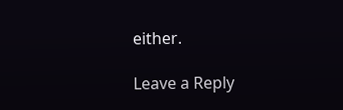either.

Leave a Reply